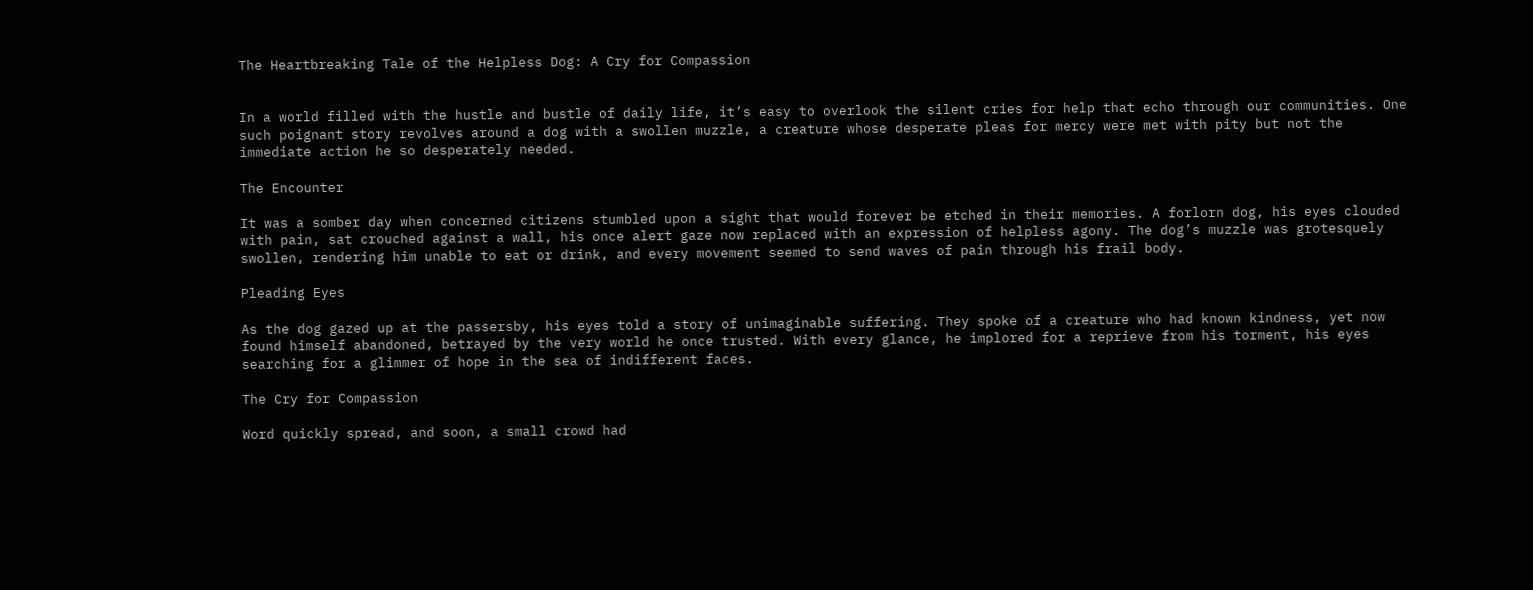The Heartbreaking Tale of the Helpless Dog: A Cry for Compassion


In a world filled with the hustle and bustle of daily life, it’s easy to overlook the silent cries for help that echo through our communities. One such poignant story revolves around a dog with a swollen muzzle, a creature whose desperate pleas for mercy were met with pity but not the immediate action he so desperately needed.

The Encounter

It was a somber day when concerned citizens stumbled upon a sight that would forever be etched in their memories. A forlorn dog, his eyes clouded with pain, sat crouched against a wall, his once alert gaze now replaced with an expression of helpless agony. The dog’s muzzle was grotesquely swollen, rendering him unable to eat or drink, and every movement seemed to send waves of pain through his frail body.

Pleading Eyes

As the dog gazed up at the passersby, his eyes told a story of unimaginable suffering. They spoke of a creature who had known kindness, yet now found himself abandoned, betrayed by the very world he once trusted. With every glance, he implored for a reprieve from his torment, his eyes searching for a glimmer of hope in the sea of indifferent faces.

The Cry for Compassion

Word quickly spread, and soon, a small crowd had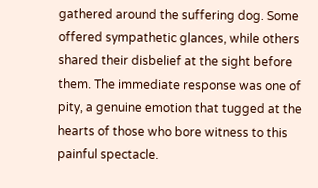gathered around the suffering dog. Some offered sympathetic glances, while others shared their disbelief at the sight before them. The immediate response was one of pity, a genuine emotion that tugged at the hearts of those who bore witness to this painful spectacle.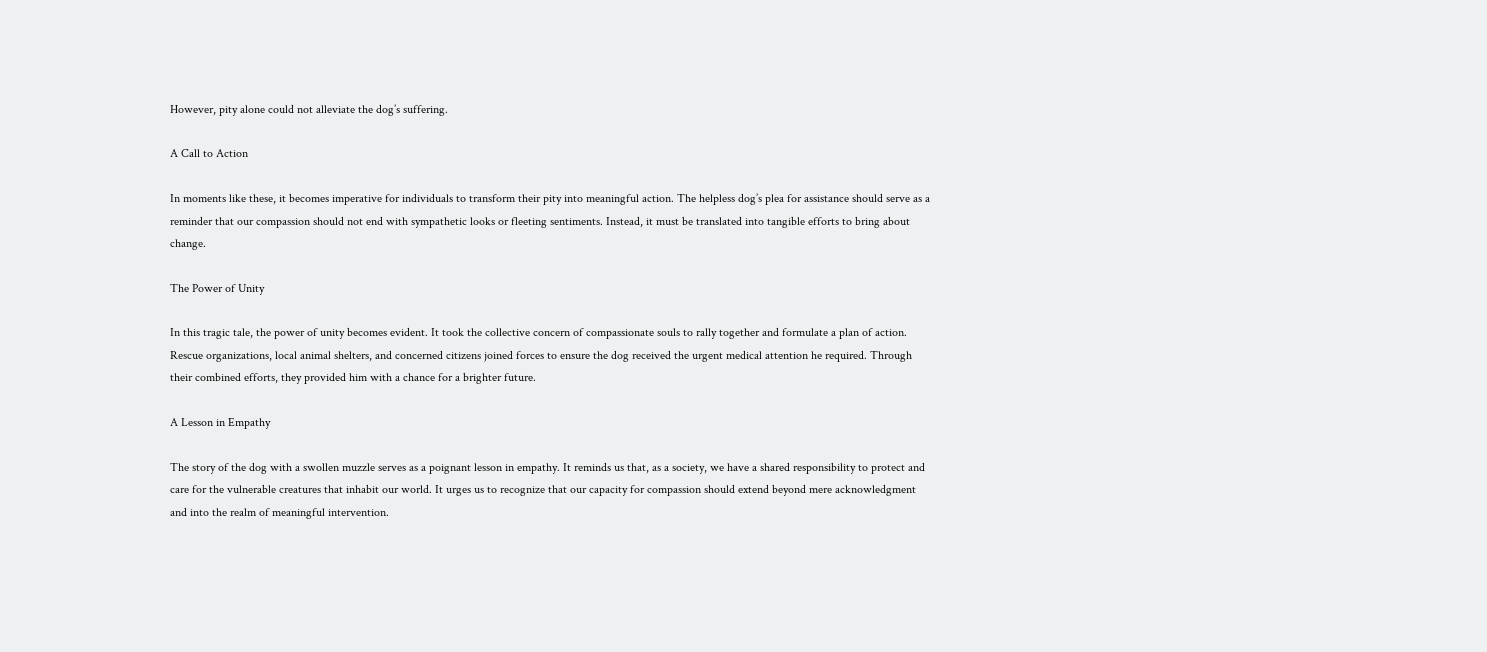However, pity alone could not alleviate the dog’s suffering.

A Call to Action

In moments like these, it becomes imperative for individuals to transform their pity into meaningful action. The helpless dog’s plea for assistance should serve as a reminder that our compassion should not end with sympathetic looks or fleeting sentiments. Instead, it must be translated into tangible efforts to bring about change.

The Power of Unity

In this tragic tale, the power of unity becomes evident. It took the collective concern of compassionate souls to rally together and formulate a plan of action. Rescue organizations, local animal shelters, and concerned citizens joined forces to ensure the dog received the urgent medical attention he required. Through their combined efforts, they provided him with a chance for a brighter future.

A Lesson in Empathy

The story of the dog with a swollen muzzle serves as a poignant lesson in empathy. It reminds us that, as a society, we have a shared responsibility to protect and care for the vulnerable creatures that inhabit our world. It urges us to recognize that our capacity for compassion should extend beyond mere acknowledgment and into the realm of meaningful intervention.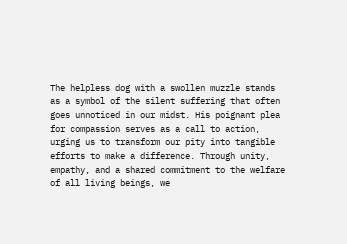The helpless dog with a swollen muzzle stands as a symbol of the silent suffering that often goes unnoticed in our midst. His poignant plea for compassion serves as a call to action, urging us to transform our pity into tangible efforts to make a difference. Through unity, empathy, and a shared commitment to the welfare of all living beings, we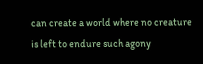can create a world where no creature is left to endure such agony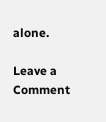alone.

Leave a Comment